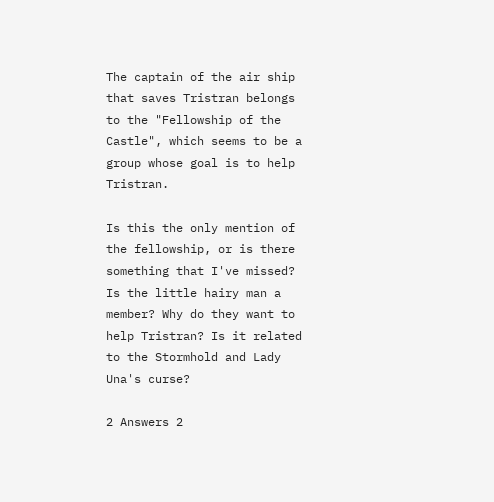The captain of the air ship that saves Tristran belongs to the "Fellowship of the Castle", which seems to be a group whose goal is to help Tristran.

Is this the only mention of the fellowship, or is there something that I've missed? Is the little hairy man a member? Why do they want to help Tristran? Is it related to the Stormhold and Lady Una's curse?

2 Answers 2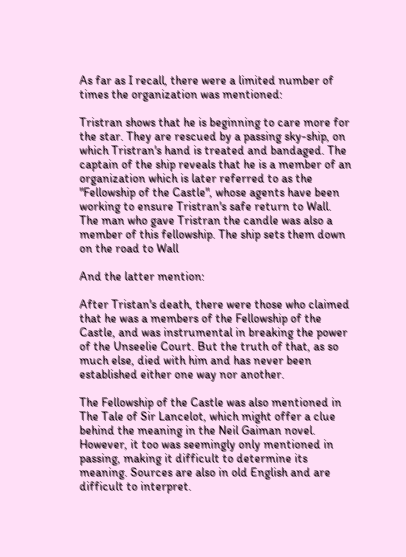As far as I recall, there were a limited number of times the organization was mentioned:

Tristran shows that he is beginning to care more for the star. They are rescued by a passing sky-ship, on which Tristran's hand is treated and bandaged. The captain of the ship reveals that he is a member of an organization which is later referred to as the "Fellowship of the Castle", whose agents have been working to ensure Tristran's safe return to Wall. The man who gave Tristran the candle was also a member of this fellowship. The ship sets them down on the road to Wall

And the latter mention:

After Tristan's death, there were those who claimed that he was a members of the Fellowship of the Castle, and was instrumental in breaking the power of the Unseelie Court. But the truth of that, as so much else, died with him and has never been established either one way nor another.

The Fellowship of the Castle was also mentioned in The Tale of Sir Lancelot, which might offer a clue behind the meaning in the Neil Gaiman novel. However, it too was seemingly only mentioned in passing, making it difficult to determine its meaning. Sources are also in old English and are difficult to interpret.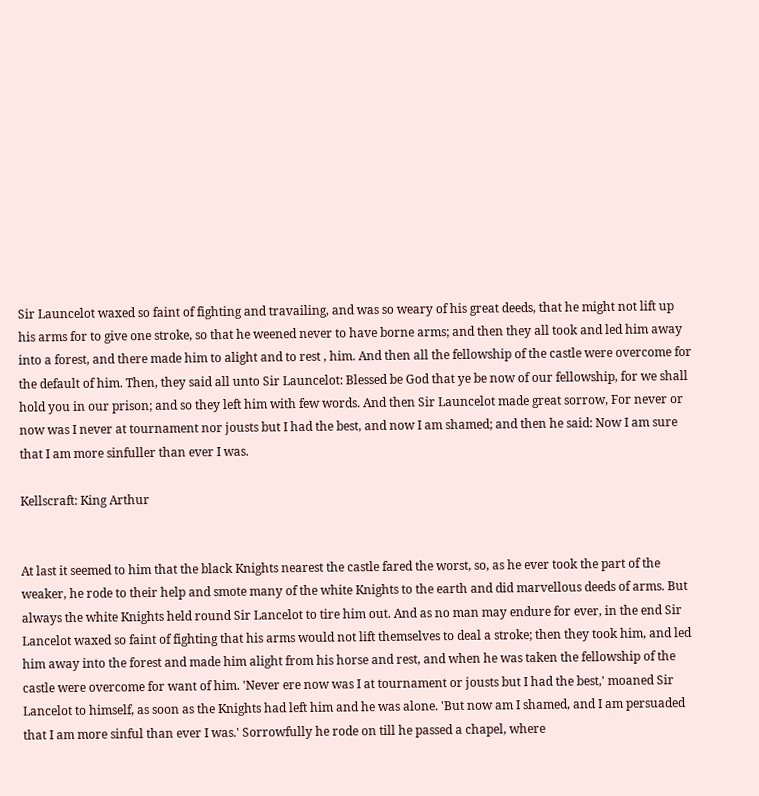Sir Launcelot waxed so faint of fighting and travailing, and was so weary of his great deeds, that he might not lift up his arms for to give one stroke, so that he weened never to have borne arms; and then they all took and led him away into a forest, and there made him to alight and to rest , him. And then all the fellowship of the castle were overcome for the default of him. Then, they said all unto Sir Launcelot: Blessed be God that ye be now of our fellowship, for we shall hold you in our prison; and so they left him with few words. And then Sir Launcelot made great sorrow, For never or now was I never at tournament nor jousts but I had the best, and now I am shamed; and then he said: Now I am sure that I am more sinfuller than ever I was.

Kellscraft: King Arthur


At last it seemed to him that the black Knights nearest the castle fared the worst, so, as he ever took the part of the weaker, he rode to their help and smote many of the white Knights to the earth and did marvellous deeds of arms. But always the white Knights held round Sir Lancelot to tire him out. And as no man may endure for ever, in the end Sir Lancelot waxed so faint of fighting that his arms would not lift themselves to deal a stroke; then they took him, and led him away into the forest and made him alight from his horse and rest, and when he was taken the fellowship of the castle were overcome for want of him. 'Never ere now was I at tournament or jousts but I had the best,' moaned Sir Lancelot to himself, as soon as the Knights had left him and he was alone. 'But now am I shamed, and I am persuaded that I am more sinful than ever I was.' Sorrowfully he rode on till he passed a chapel, where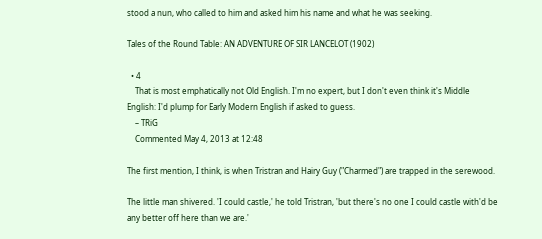stood a nun, who called to him and asked him his name and what he was seeking.

Tales of the Round Table: AN ADVENTURE OF SIR LANCELOT (1902)

  • 4
    That is most emphatically not Old English. I'm no expert, but I don't even think it's Middle English: I'd plump for Early Modern English if asked to guess.
    – TRiG
    Commented May 4, 2013 at 12:48

The first mention, I think, is when Tristran and Hairy Guy ("Charmed") are trapped in the serewood.

The little man shivered. 'I could castle,' he told Tristran, 'but there's no one I could castle with'd be any better off here than we are.'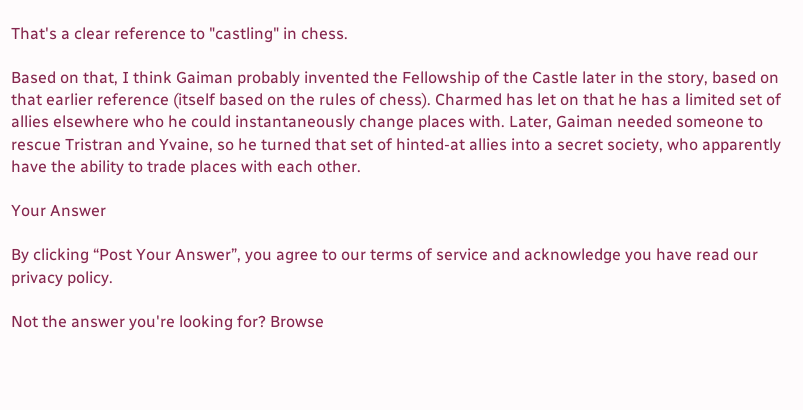That's a clear reference to "castling" in chess.

Based on that, I think Gaiman probably invented the Fellowship of the Castle later in the story, based on that earlier reference (itself based on the rules of chess). Charmed has let on that he has a limited set of allies elsewhere who he could instantaneously change places with. Later, Gaiman needed someone to rescue Tristran and Yvaine, so he turned that set of hinted-at allies into a secret society, who apparently have the ability to trade places with each other.

Your Answer

By clicking “Post Your Answer”, you agree to our terms of service and acknowledge you have read our privacy policy.

Not the answer you're looking for? Browse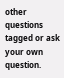other questions tagged or ask your own question.